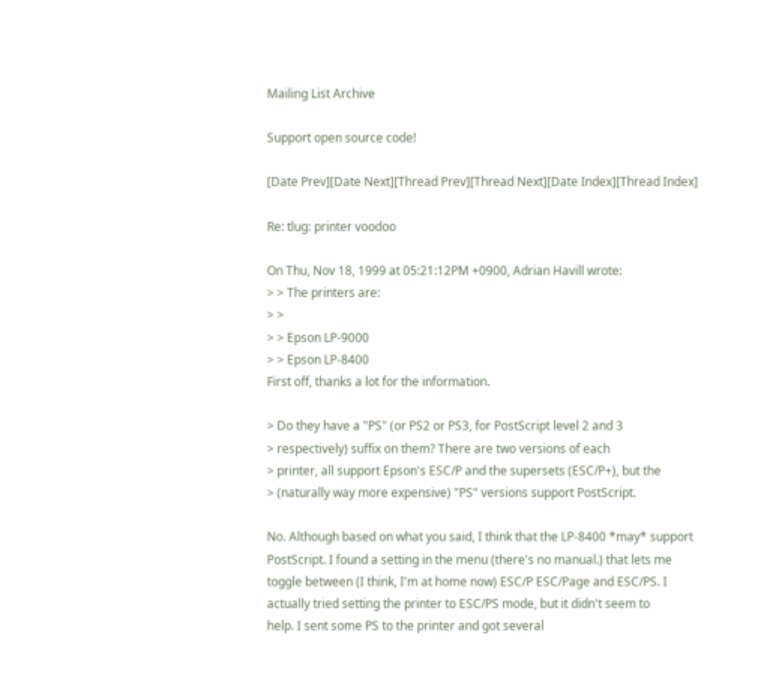Mailing List Archive

Support open source code!

[Date Prev][Date Next][Thread Prev][Thread Next][Date Index][Thread Index]

Re: tlug: printer voodoo

On Thu, Nov 18, 1999 at 05:21:12PM +0900, Adrian Havill wrote:
> > The printers are:
> >
> > Epson LP-9000
> > Epson LP-8400
First off, thanks a lot for the information.

> Do they have a "PS" (or PS2 or PS3, for PostScript level 2 and 3
> respectively) suffix on them? There are two versions of each
> printer, all support Epson's ESC/P and the supersets (ESC/P+), but the
> (naturally way more expensive) "PS" versions support PostScript.

No. Although based on what you said, I think that the LP-8400 *may* support
PostScript. I found a setting in the menu (there's no manual.) that lets me
toggle between (I think, I'm at home now) ESC/P ESC/Page and ESC/PS. I
actually tried setting the printer to ESC/PS mode, but it didn't seem to
help. I sent some PS to the printer and got several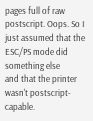pages full of raw
postscript. Oops. So I just assumed that the ESC/PS mode did something else
and that the printer wasn't postscript-capable.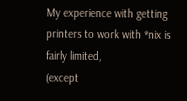My experience with getting printers to work with *nix is fairly limited,
(except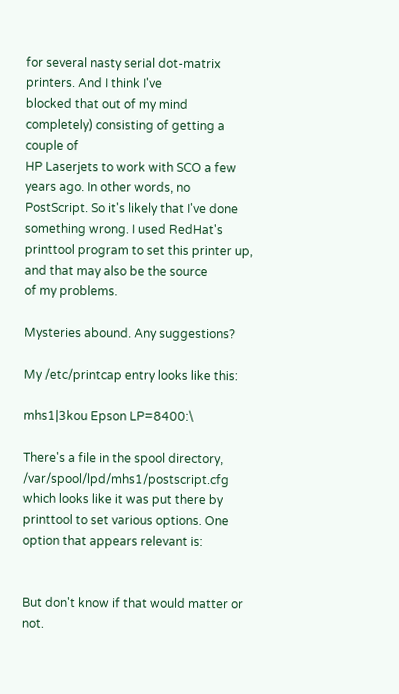for several nasty serial dot-matrix printers. And I think I've
blocked that out of my mind completely) consisting of getting a couple of
HP Laserjets to work with SCO a few years ago. In other words, no
PostScript. So it's likely that I've done something wrong. I used RedHat's
printtool program to set this printer up, and that may also be the source
of my problems.

Mysteries abound. Any suggestions?

My /etc/printcap entry looks like this:

mhs1|3kou Epson LP=8400:\

There's a file in the spool directory, /var/spool/lpd/mhs1/postscript.cfg
which looks like it was put there by printtool to set various options. One
option that appears relevant is:


But don't know if that would matter or not.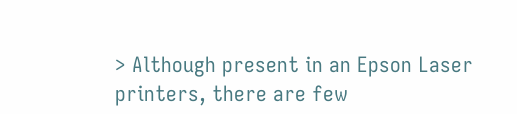> Although present in an Epson Laser printers, there are few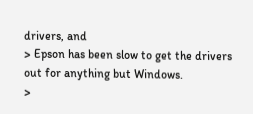drivers, and
> Epson has been slow to get the drivers out for anything but Windows.
>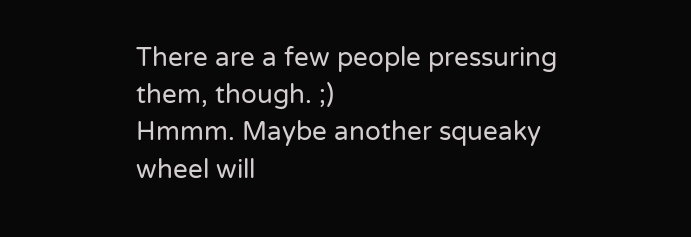There are a few people pressuring them, though. ;)
Hmmm. Maybe another squeaky wheel will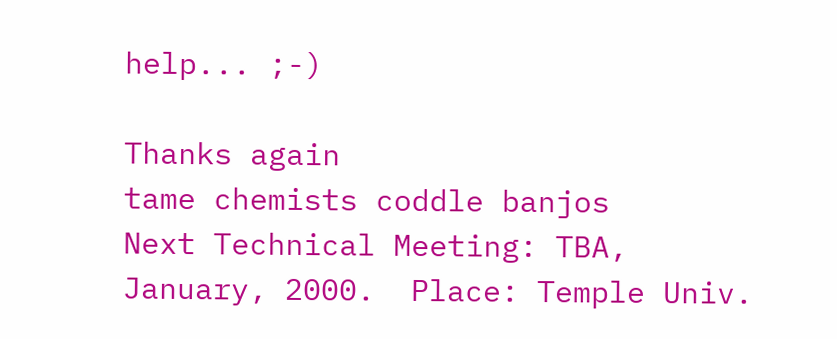help... ;-)

Thanks again
tame chemists coddle banjos
Next Technical Meeting: TBA, January, 2000.  Place: Temple Univ.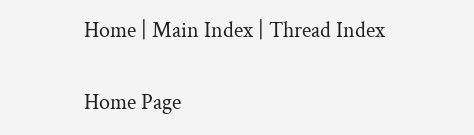Home | Main Index | Thread Index

Home Page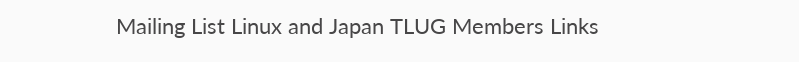Mailing List Linux and Japan TLUG Members Links